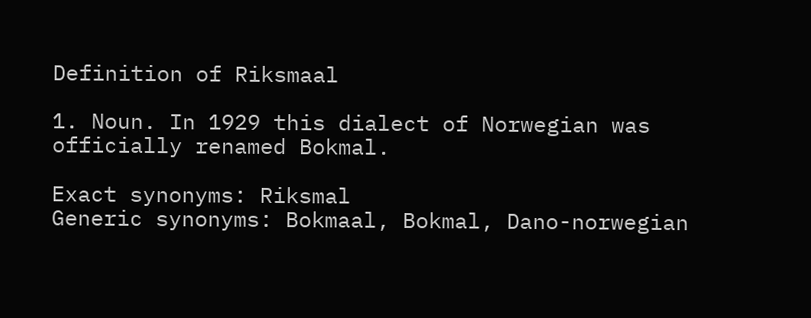Definition of Riksmaal

1. Noun. In 1929 this dialect of Norwegian was officially renamed Bokmal.

Exact synonyms: Riksmal
Generic synonyms: Bokmaal, Bokmal, Dano-norwegian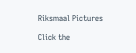Riksmaal Pictures

Click the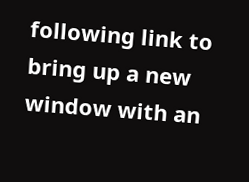following link to bring up a new window with an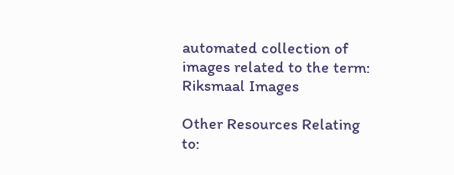automated collection of images related to the term: Riksmaal Images

Other Resources Relating to: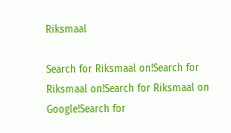Riksmaal

Search for Riksmaal on!Search for Riksmaal on!Search for Riksmaal on Google!Search for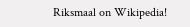Riksmaal on Wikipedia!